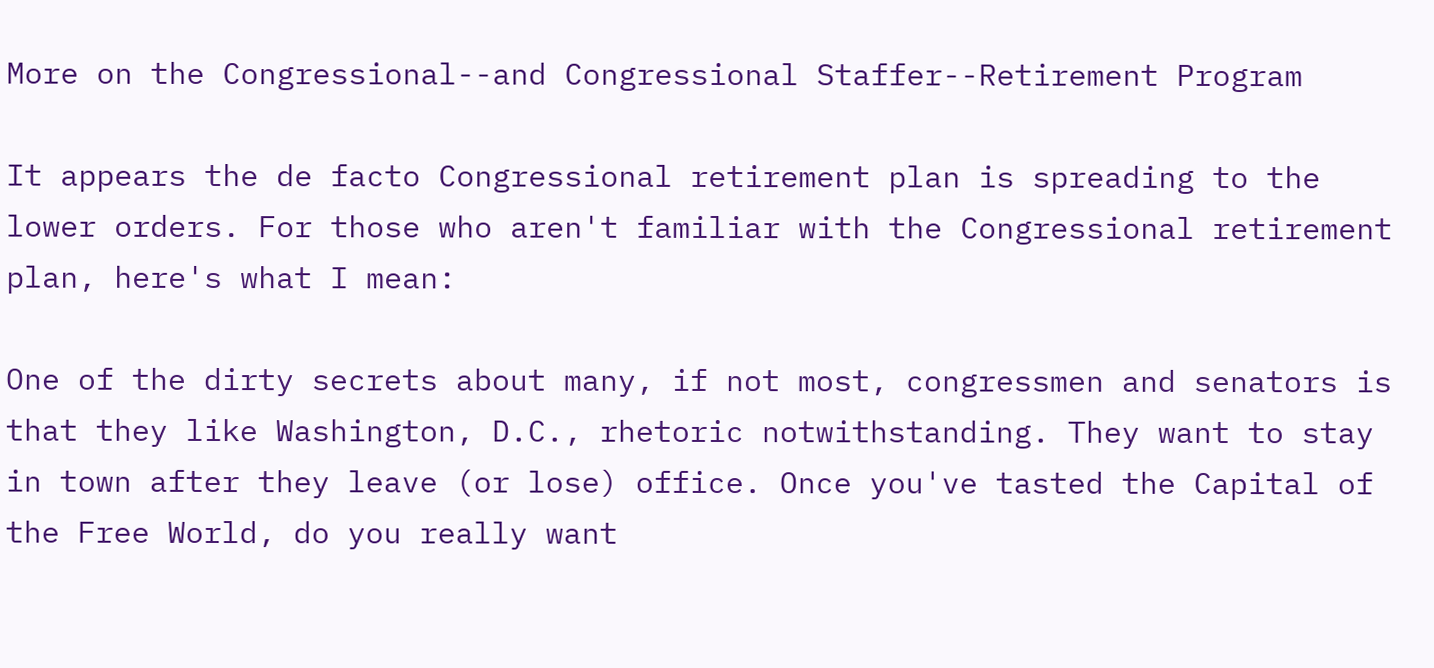More on the Congressional--and Congressional Staffer--Retirement Program

It appears the de facto Congressional retirement plan is spreading to the lower orders. For those who aren't familiar with the Congressional retirement plan, here's what I mean:

One of the dirty secrets about many, if not most, congressmen and senators is that they like Washington, D.C., rhetoric notwithstanding. They want to stay in town after they leave (or lose) office. Once you've tasted the Capital of the Free World, do you really want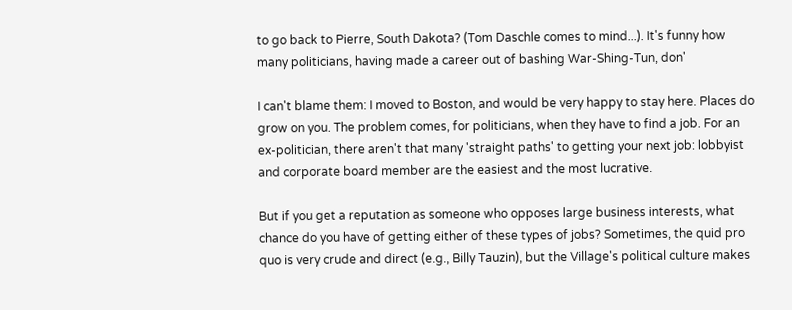to go back to Pierre, South Dakota? (Tom Daschle comes to mind...). It's funny how many politicians, having made a career out of bashing War-Shing-Tun, don'

I can't blame them: I moved to Boston, and would be very happy to stay here. Places do grow on you. The problem comes, for politicians, when they have to find a job. For an ex-politician, there aren't that many 'straight paths' to getting your next job: lobbyist and corporate board member are the easiest and the most lucrative.

But if you get a reputation as someone who opposes large business interests, what chance do you have of getting either of these types of jobs? Sometimes, the quid pro quo is very crude and direct (e.g., Billy Tauzin), but the Village's political culture makes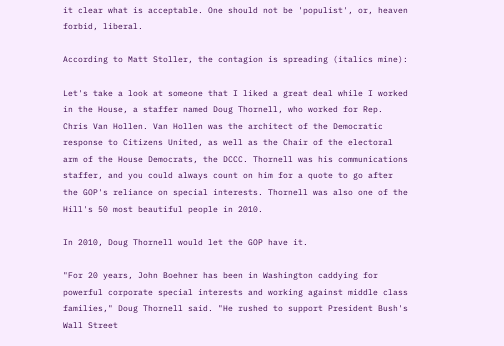it clear what is acceptable. One should not be 'populist', or, heaven forbid, liberal.

According to Matt Stoller, the contagion is spreading (italics mine):

Let's take a look at someone that I liked a great deal while I worked in the House, a staffer named Doug Thornell, who worked for Rep. Chris Van Hollen. Van Hollen was the architect of the Democratic response to Citizens United, as well as the Chair of the electoral arm of the House Democrats, the DCCC. Thornell was his communications staffer, and you could always count on him for a quote to go after the GOP's reliance on special interests. Thornell was also one of the Hill's 50 most beautiful people in 2010.

In 2010, Doug Thornell would let the GOP have it.

"For 20 years, John Boehner has been in Washington caddying for powerful corporate special interests and working against middle class families," Doug Thornell said. "He rushed to support President Bush's Wall Street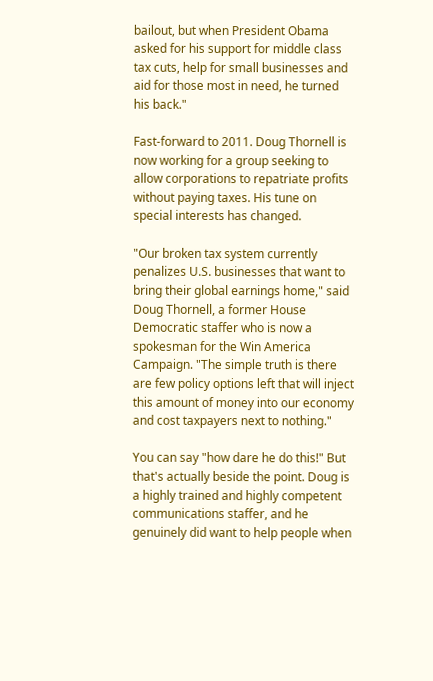bailout, but when President Obama asked for his support for middle class tax cuts, help for small businesses and aid for those most in need, he turned his back."

Fast-forward to 2011. Doug Thornell is now working for a group seeking to allow corporations to repatriate profits without paying taxes. His tune on special interests has changed.

"Our broken tax system currently penalizes U.S. businesses that want to bring their global earnings home," said Doug Thornell, a former House Democratic staffer who is now a spokesman for the Win America Campaign. "The simple truth is there are few policy options left that will inject this amount of money into our economy and cost taxpayers next to nothing."

You can say "how dare he do this!" But that's actually beside the point. Doug is a highly trained and highly competent communications staffer, and he genuinely did want to help people when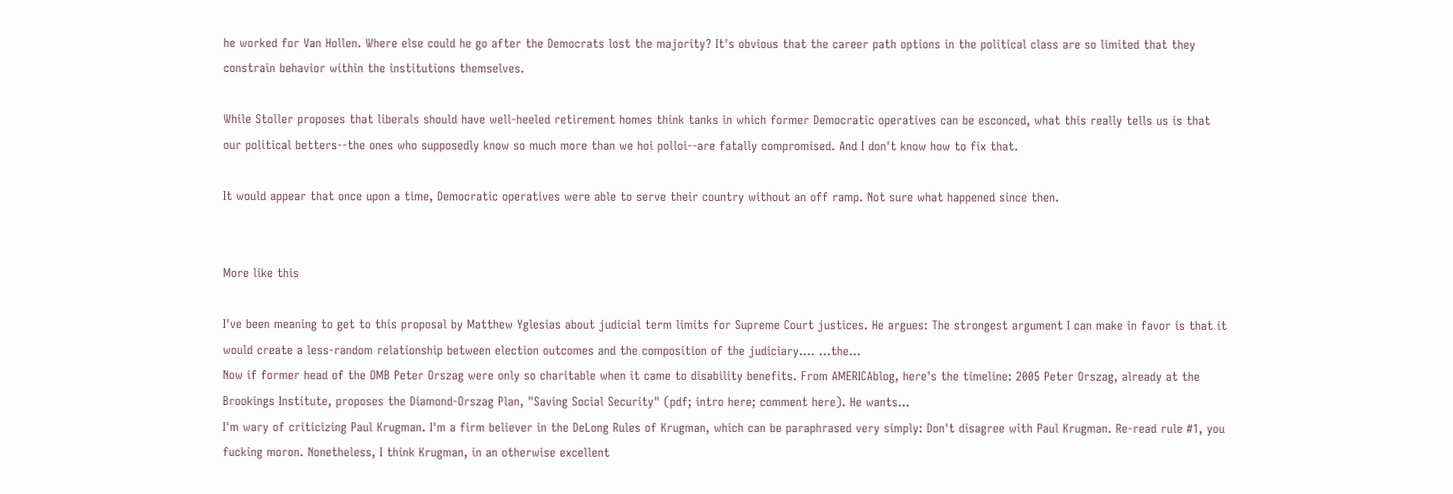he worked for Van Hollen. Where else could he go after the Democrats lost the majority? It's obvious that the career path options in the political class are so limited that they constrain behavior within the institutions themselves.

While Stoller proposes that liberals should have well-heeled retirement homes think tanks in which former Democratic operatives can be esconced, what this really tells us is that our political betters--the ones who supposedly know so much more than we hoi polloi--are fatally compromised. And I don't know how to fix that.

It would appear that once upon a time, Democratic operatives were able to serve their country without an off ramp. Not sure what happened since then.


More like this

I've been meaning to get to this proposal by Matthew Yglesias about judicial term limits for Supreme Court justices. He argues: The strongest argument I can make in favor is that it would create a less-random relationship between election outcomes and the composition of the judiciary.... ...the…
Now if former head of the OMB Peter Orszag were only so charitable when it came to disability benefits. From AMERICAblog, here's the timeline: 2005 Peter Orszag, already at the Brookings Institute, proposes the Diamond-Orszag Plan, "Saving Social Security" (pdf; intro here; comment here). He wants…
I'm wary of criticizing Paul Krugman. I'm a firm believer in the DeLong Rules of Krugman, which can be paraphrased very simply: Don't disagree with Paul Krugman. Re-read rule #1, you fucking moron. Nonetheless, I think Krugman, in an otherwise excellent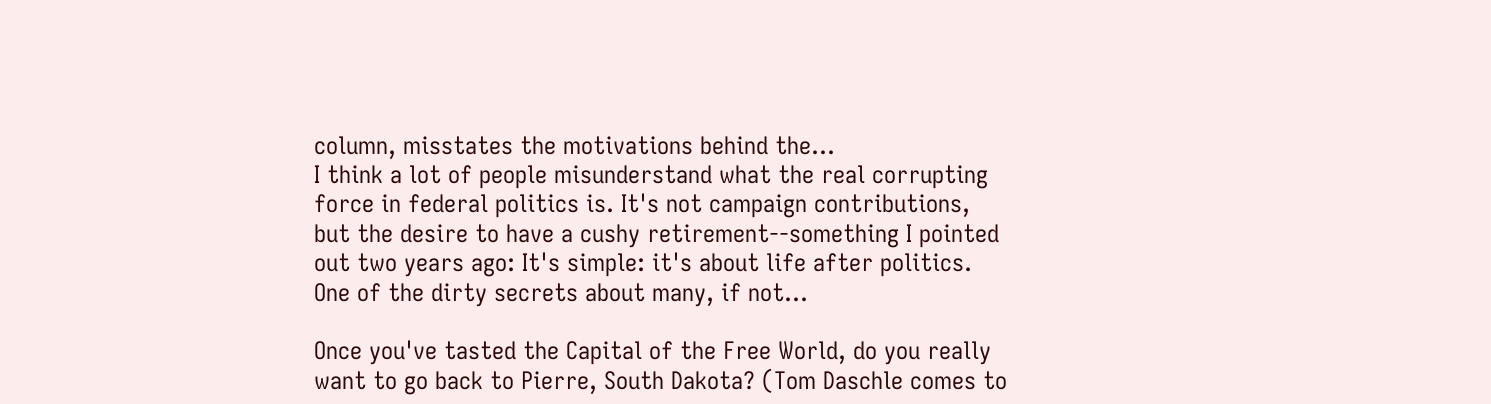column, misstates the motivations behind the…
I think a lot of people misunderstand what the real corrupting force in federal politics is. It's not campaign contributions, but the desire to have a cushy retirement--something I pointed out two years ago: It's simple: it's about life after politics. One of the dirty secrets about many, if not…

Once you've tasted the Capital of the Free World, do you really want to go back to Pierre, South Dakota? (Tom Daschle comes to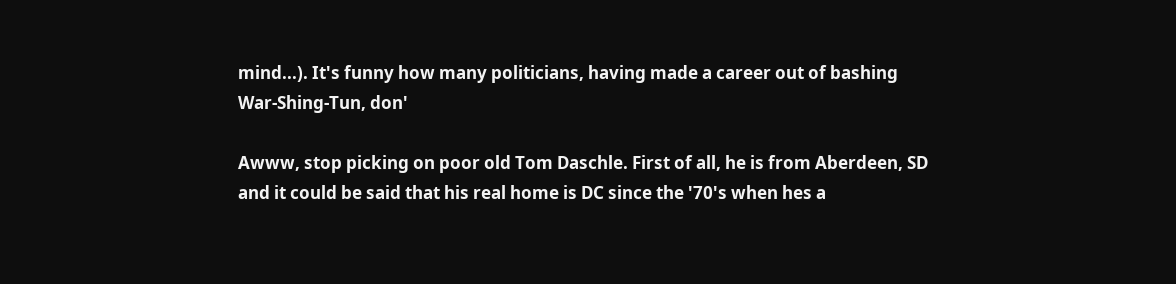mind...). It's funny how many politicians, having made a career out of bashing War-Shing-Tun, don'

Awww, stop picking on poor old Tom Daschle. First of all, he is from Aberdeen, SD and it could be said that his real home is DC since the '70's when hes a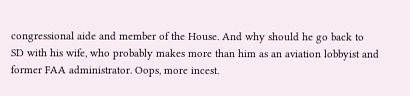congressional aide and member of the House. And why should he go back to SD with his wife, who probably makes more than him as an aviation lobbyist and former FAA administrator. Oops, more incest.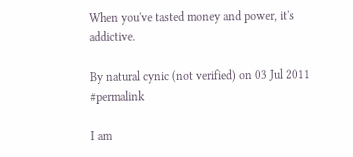When you've tasted money and power, it's addictive.

By natural cynic (not verified) on 03 Jul 2011 #permalink

I am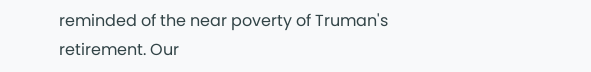reminded of the near poverty of Truman's retirement. Our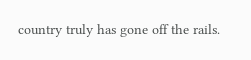country truly has gone off the rails.